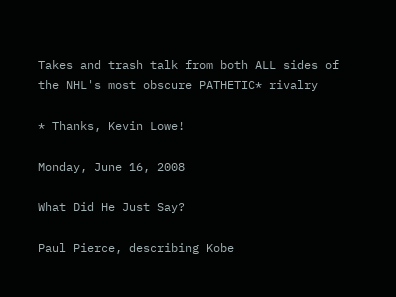Takes and trash talk from both ALL sides of the NHL's most obscure PATHETIC* rivalry

* Thanks, Kevin Lowe!

Monday, June 16, 2008

What Did He Just Say?

Paul Pierce, describing Kobe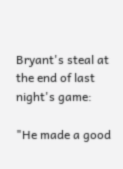Bryant's steal at the end of last night's game:

"He made a good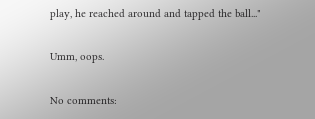play, he reached around and tapped the ball..."

Umm, oops.

No comments: